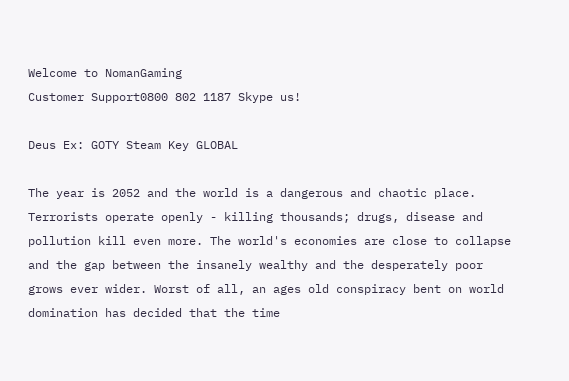Welcome to NomanGaming
Customer Support0800 802 1187 Skype us!

Deus Ex: GOTY Steam Key GLOBAL

The year is 2052 and the world is a dangerous and chaotic place.
Terrorists operate openly - killing thousands; drugs, disease and pollution kill even more. The world's economies are close to collapse and the gap between the insanely wealthy and the desperately poor grows ever wider. Worst of all, an ages old conspiracy bent on world domination has decided that the time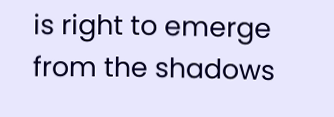is right to emerge from the shadows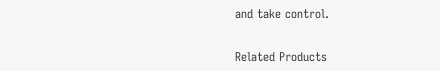and take control.


Related Products